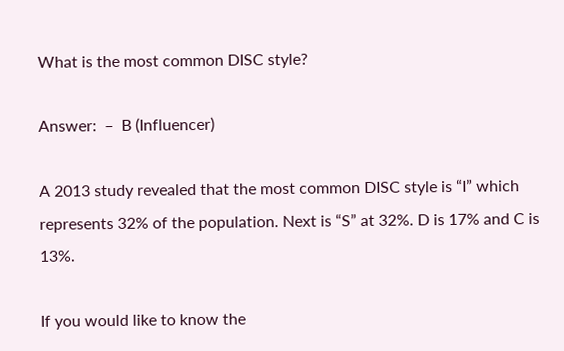What is the most common DISC style?

Answer:  –  B (Influencer)

A 2013 study revealed that the most common DISC style is “I” which represents 32% of the population. Next is “S” at 32%. D is 17% and C is 13%.

If you would like to know the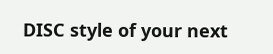DISC style of your next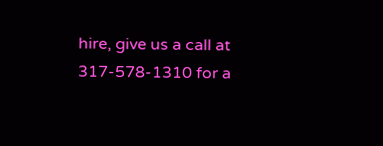hire, give us a call at 317-578-1310 for a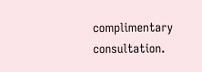complimentary consultation.